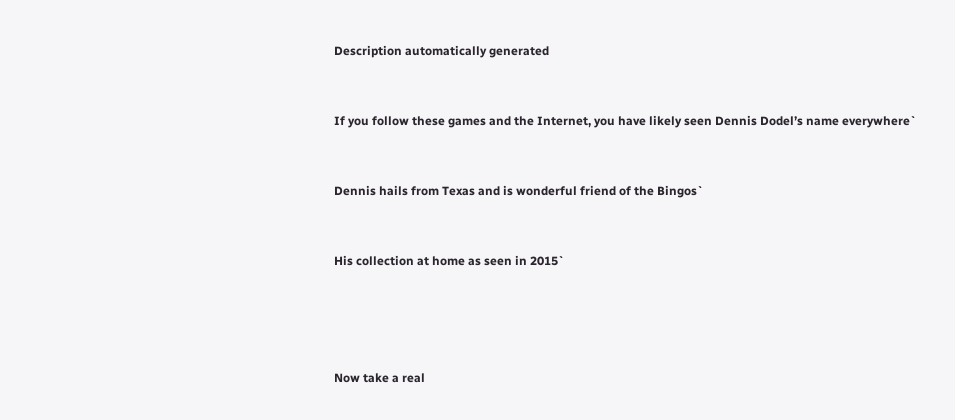Description automatically generated


If you follow these games and the Internet, you have likely seen Dennis Dodel’s name everywhere`


Dennis hails from Texas and is wonderful friend of the Bingos`


His collection at home as seen in 2015`




Now take a real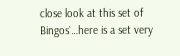close look at this set of Bingos`…here is a set very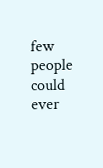few people could ever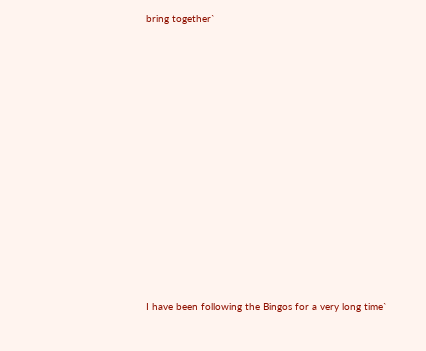bring together`

















I have been following the Bingos for a very long time`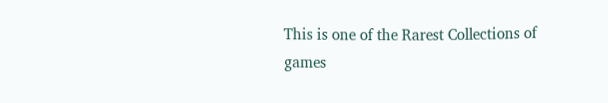This is one of the Rarest Collections of games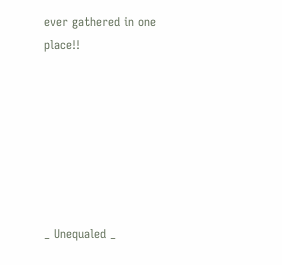ever gathered in one place!!







_ Unequaled _